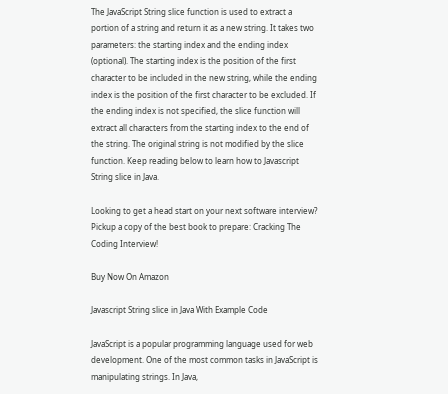The JavaScript String slice function is used to extract a portion of a string and return it as a new string. It takes two parameters: the starting index and the ending index (optional). The starting index is the position of the first character to be included in the new string, while the ending index is the position of the first character to be excluded. If the ending index is not specified, the slice function will extract all characters from the starting index to the end of the string. The original string is not modified by the slice function. Keep reading below to learn how to Javascript String slice in Java.

Looking to get a head start on your next software interview? Pickup a copy of the best book to prepare: Cracking The Coding Interview!

Buy Now On Amazon

Javascript String slice in Java With Example Code

JavaScript is a popular programming language used for web development. One of the most common tasks in JavaScript is manipulating strings. In Java,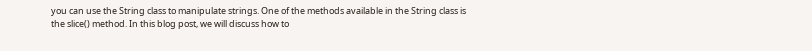you can use the String class to manipulate strings. One of the methods available in the String class is the slice() method. In this blog post, we will discuss how to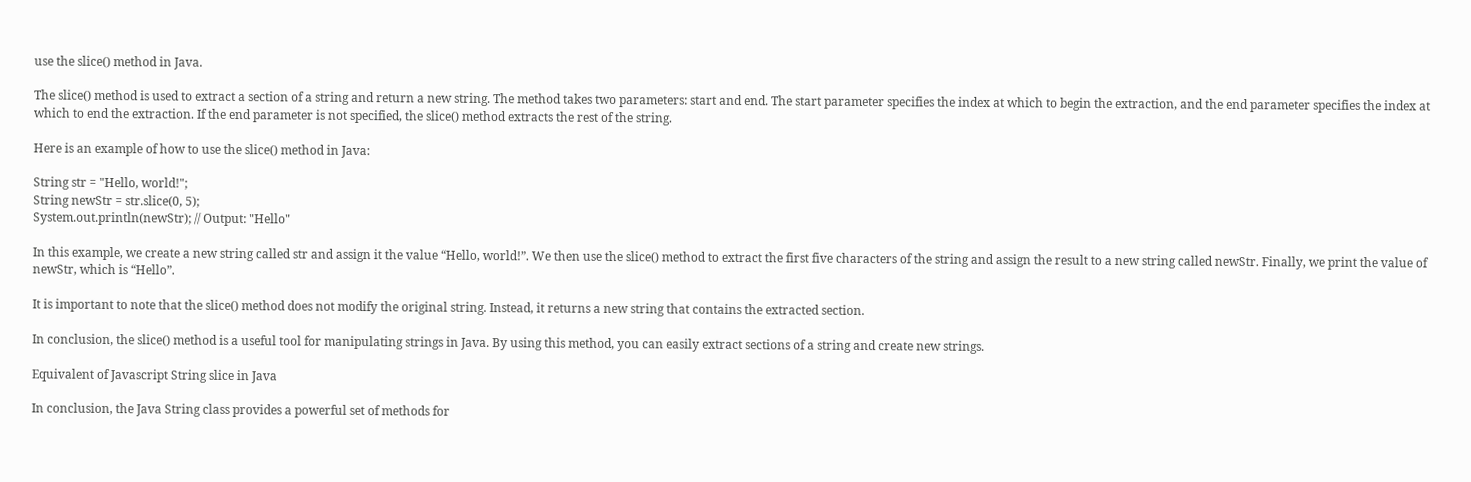use the slice() method in Java.

The slice() method is used to extract a section of a string and return a new string. The method takes two parameters: start and end. The start parameter specifies the index at which to begin the extraction, and the end parameter specifies the index at which to end the extraction. If the end parameter is not specified, the slice() method extracts the rest of the string.

Here is an example of how to use the slice() method in Java:

String str = "Hello, world!";
String newStr = str.slice(0, 5);
System.out.println(newStr); // Output: "Hello"

In this example, we create a new string called str and assign it the value “Hello, world!”. We then use the slice() method to extract the first five characters of the string and assign the result to a new string called newStr. Finally, we print the value of newStr, which is “Hello”.

It is important to note that the slice() method does not modify the original string. Instead, it returns a new string that contains the extracted section.

In conclusion, the slice() method is a useful tool for manipulating strings in Java. By using this method, you can easily extract sections of a string and create new strings.

Equivalent of Javascript String slice in Java

In conclusion, the Java String class provides a powerful set of methods for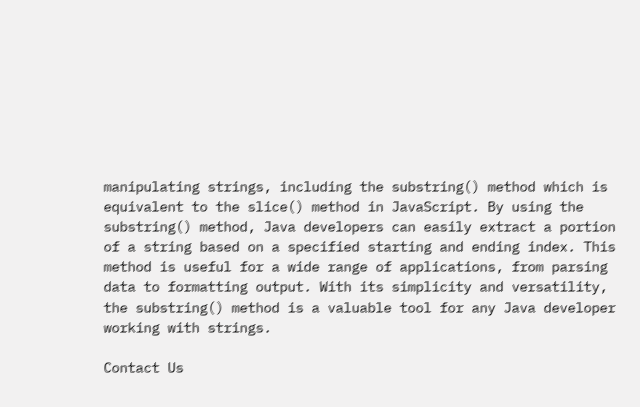manipulating strings, including the substring() method which is equivalent to the slice() method in JavaScript. By using the substring() method, Java developers can easily extract a portion of a string based on a specified starting and ending index. This method is useful for a wide range of applications, from parsing data to formatting output. With its simplicity and versatility, the substring() method is a valuable tool for any Java developer working with strings.

Contact Us